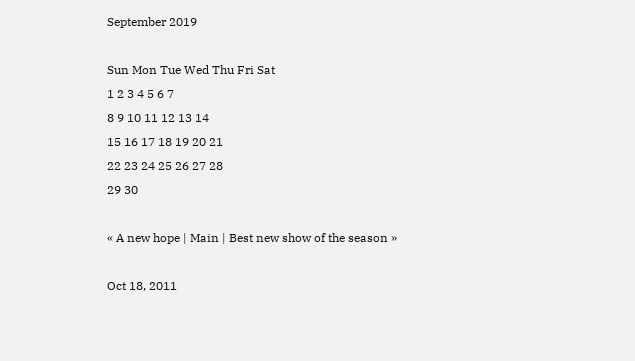September 2019

Sun Mon Tue Wed Thu Fri Sat
1 2 3 4 5 6 7
8 9 10 11 12 13 14
15 16 17 18 19 20 21
22 23 24 25 26 27 28
29 30

« A new hope | Main | Best new show of the season »

Oct 18, 2011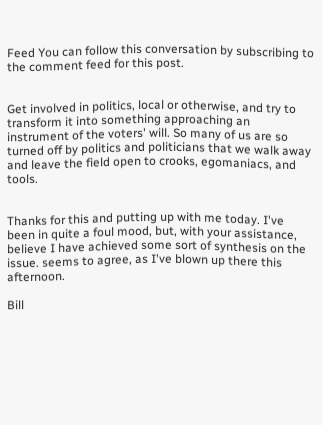Feed You can follow this conversation by subscribing to the comment feed for this post.


Get involved in politics, local or otherwise, and try to transform it into something approaching an instrument of the voters' will. So many of us are so turned off by politics and politicians that we walk away and leave the field open to crooks, egomaniacs, and tools.


Thanks for this and putting up with me today. I've been in quite a foul mood, but, with your assistance, believe I have achieved some sort of synthesis on the issue. seems to agree, as I've blown up there this afternoon.

Bill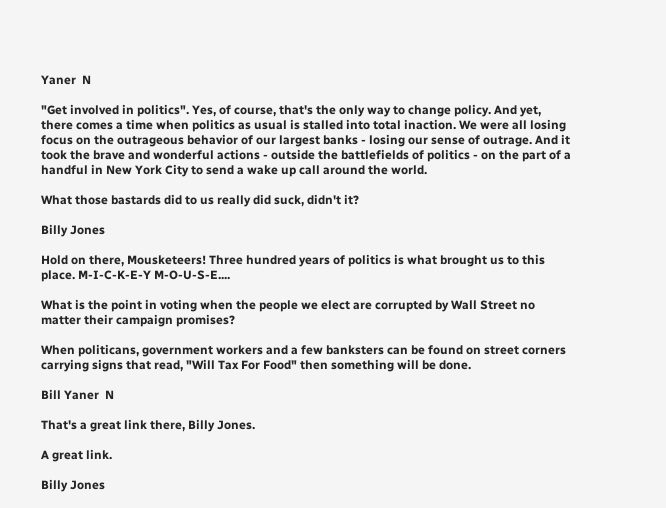Yaner  N

"Get involved in politics". Yes, of course, that's the only way to change policy. And yet, there comes a time when politics as usual is stalled into total inaction. We were all losing focus on the outrageous behavior of our largest banks - losing our sense of outrage. And it took the brave and wonderful actions - outside the battlefields of politics - on the part of a handful in New York City to send a wake up call around the world.

What those bastards did to us really did suck, didn't it?

Billy Jones

Hold on there, Mousketeers! Three hundred years of politics is what brought us to this place. M-I-C-K-E-Y M-O-U-S-E....

What is the point in voting when the people we elect are corrupted by Wall Street no matter their campaign promises?

When politicans, government workers and a few banksters can be found on street corners carrying signs that read, "Will Tax For Food" then something will be done.

Bill Yaner  N

That's a great link there, Billy Jones.

A great link.

Billy Jones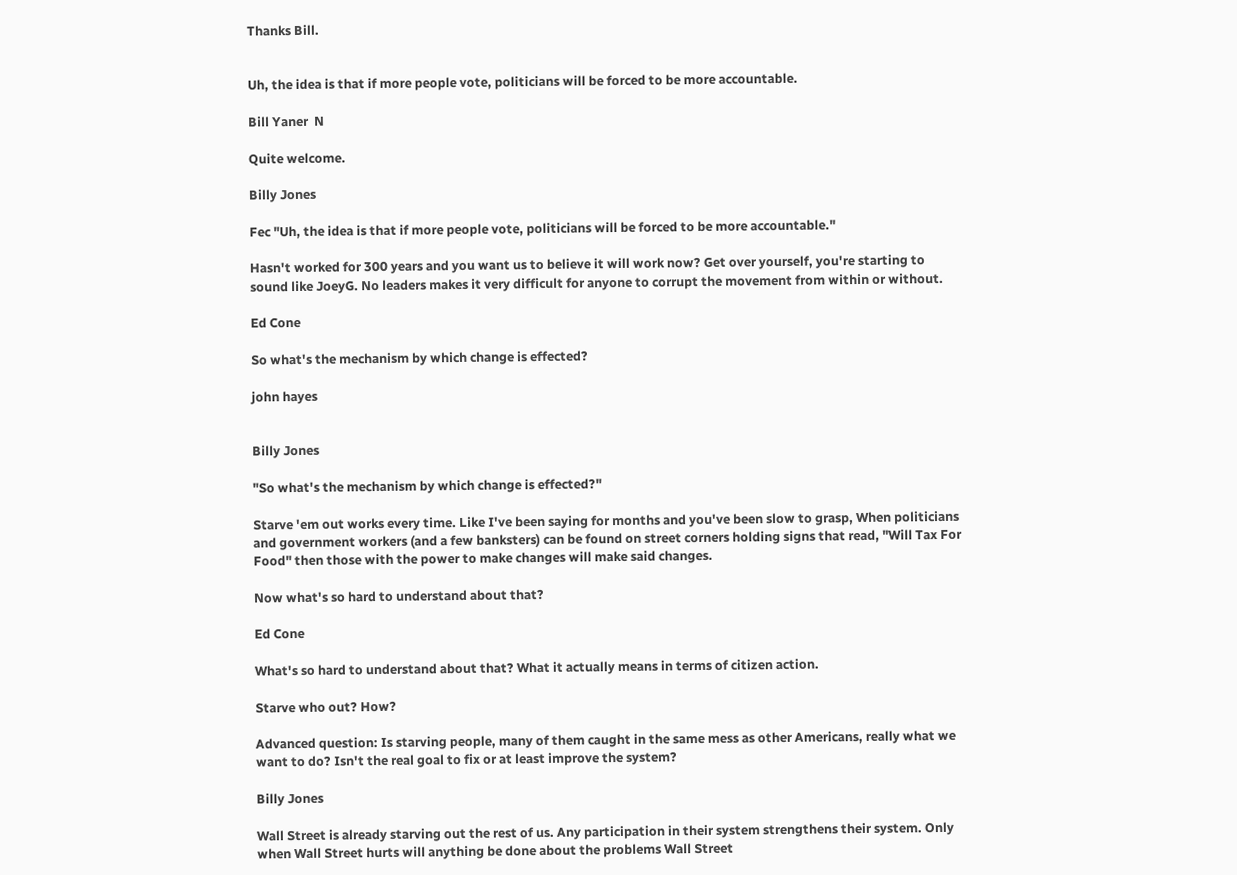Thanks Bill.


Uh, the idea is that if more people vote, politicians will be forced to be more accountable.

Bill Yaner  N

Quite welcome.

Billy Jones

Fec "Uh, the idea is that if more people vote, politicians will be forced to be more accountable."

Hasn't worked for 300 years and you want us to believe it will work now? Get over yourself, you're starting to sound like JoeyG. No leaders makes it very difficult for anyone to corrupt the movement from within or without.

Ed Cone

So what's the mechanism by which change is effected?

john hayes


Billy Jones

"So what's the mechanism by which change is effected?"

Starve 'em out works every time. Like I've been saying for months and you've been slow to grasp, When politicians and government workers (and a few banksters) can be found on street corners holding signs that read, "Will Tax For Food" then those with the power to make changes will make said changes.

Now what's so hard to understand about that?

Ed Cone

What's so hard to understand about that? What it actually means in terms of citizen action.

Starve who out? How?

Advanced question: Is starving people, many of them caught in the same mess as other Americans, really what we want to do? Isn't the real goal to fix or at least improve the system?

Billy Jones

Wall Street is already starving out the rest of us. Any participation in their system strengthens their system. Only when Wall Street hurts will anything be done about the problems Wall Street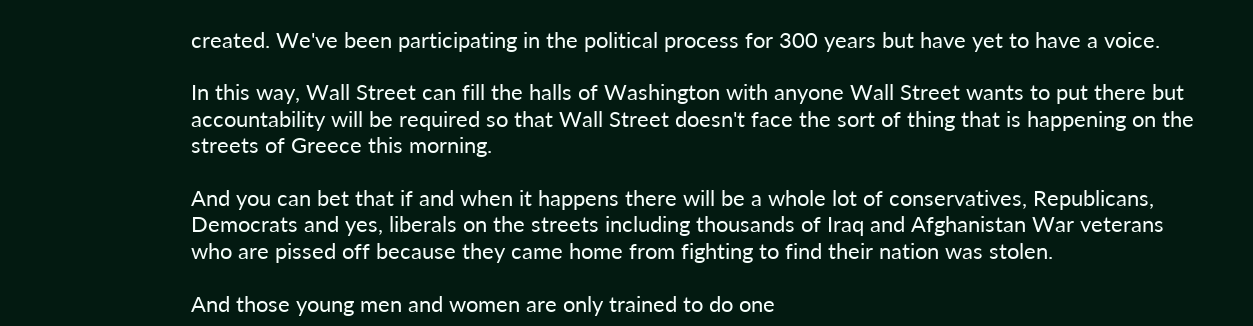created. We've been participating in the political process for 300 years but have yet to have a voice.

In this way, Wall Street can fill the halls of Washington with anyone Wall Street wants to put there but accountability will be required so that Wall Street doesn't face the sort of thing that is happening on the streets of Greece this morning.

And you can bet that if and when it happens there will be a whole lot of conservatives, Republicans, Democrats and yes, liberals on the streets including thousands of Iraq and Afghanistan War veterans who are pissed off because they came home from fighting to find their nation was stolen.

And those young men and women are only trained to do one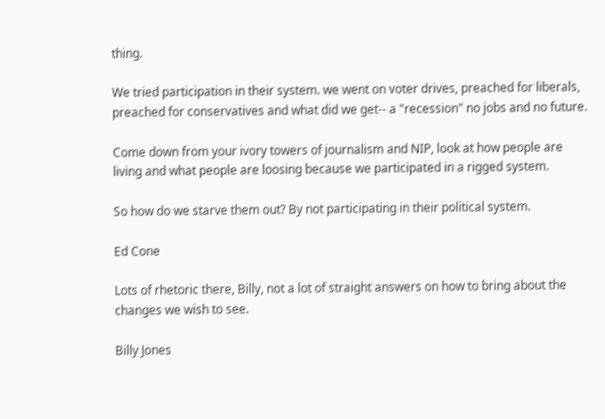thing.

We tried participation in their system. we went on voter drives, preached for liberals, preached for conservatives and what did we get-- a "recession" no jobs and no future.

Come down from your ivory towers of journalism and NIP, look at how people are living and what people are loosing because we participated in a rigged system.

So how do we starve them out? By not participating in their political system.

Ed Cone

Lots of rhetoric there, Billy, not a lot of straight answers on how to bring about the changes we wish to see.

Billy Jones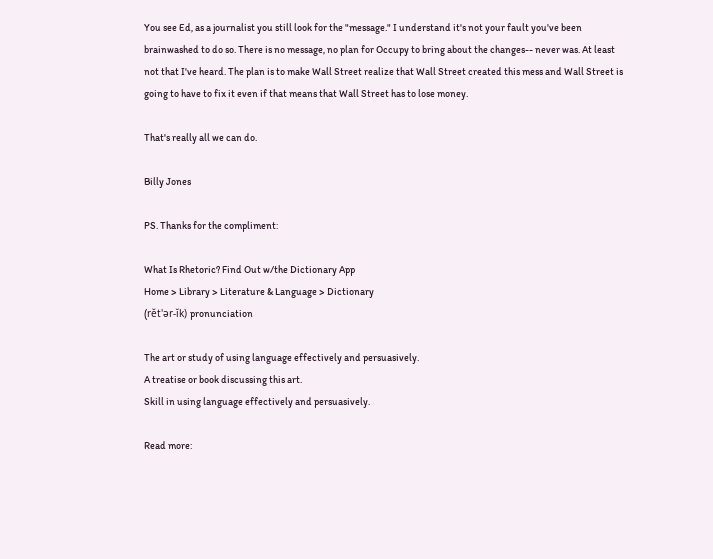You see Ed, as a journalist you still look for the "message." I understand it's not your fault you've been brainwashed to do so. There is no message, no plan for Occupy to bring about the changes-- never was. At least not that I've heard. The plan is to make Wall Street realize that Wall Street created this mess and Wall Street is going to have to fix it even if that means that Wall Street has to lose money.

That's really all we can do.

Billy Jones

PS. Thanks for the compliment:

What Is Rhetoric? Find Out w/the Dictionary App
Home > Library > Literature & Language > Dictionary
(rĕt'ər-ĭk) pronunciation

The art or study of using language effectively and persuasively.
A treatise or book discussing this art.
Skill in using language effectively and persuasively.

Read more: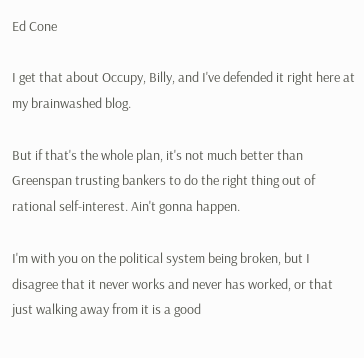Ed Cone

I get that about Occupy, Billy, and I've defended it right here at my brainwashed blog.

But if that's the whole plan, it's not much better than Greenspan trusting bankers to do the right thing out of rational self-interest. Ain't gonna happen.

I'm with you on the political system being broken, but I disagree that it never works and never has worked, or that just walking away from it is a good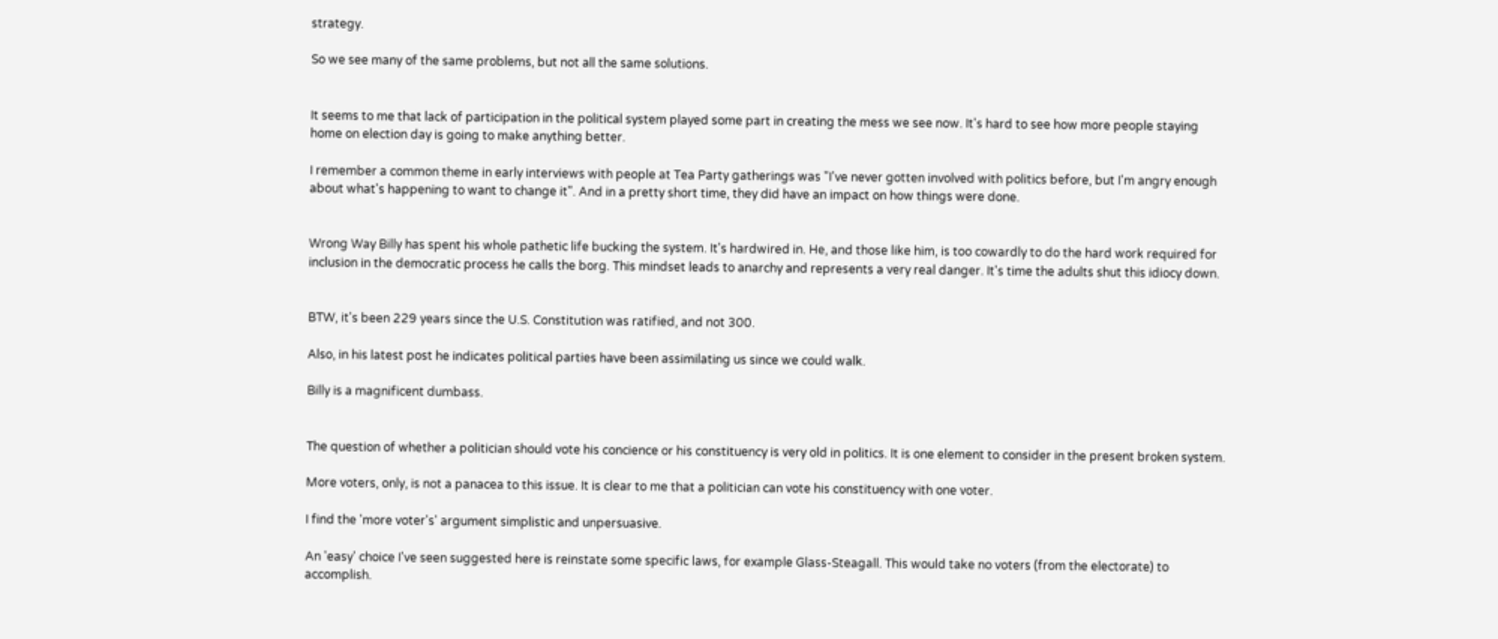strategy.

So we see many of the same problems, but not all the same solutions.


It seems to me that lack of participation in the political system played some part in creating the mess we see now. It's hard to see how more people staying home on election day is going to make anything better.

I remember a common theme in early interviews with people at Tea Party gatherings was "I've never gotten involved with politics before, but I'm angry enough about what's happening to want to change it". And in a pretty short time, they did have an impact on how things were done.


Wrong Way Billy has spent his whole pathetic life bucking the system. It's hardwired in. He, and those like him, is too cowardly to do the hard work required for inclusion in the democratic process he calls the borg. This mindset leads to anarchy and represents a very real danger. It's time the adults shut this idiocy down.


BTW, it's been 229 years since the U.S. Constitution was ratified, and not 300.

Also, in his latest post he indicates political parties have been assimilating us since we could walk.

Billy is a magnificent dumbass.


The question of whether a politician should vote his concience or his constituency is very old in politics. It is one element to consider in the present broken system.

More voters, only, is not a panacea to this issue. It is clear to me that a politician can vote his constituency with one voter.

I find the 'more voter's' argument simplistic and unpersuasive.

An 'easy' choice I've seen suggested here is reinstate some specific laws, for example Glass-Steagall. This would take no voters (from the electorate) to accomplish.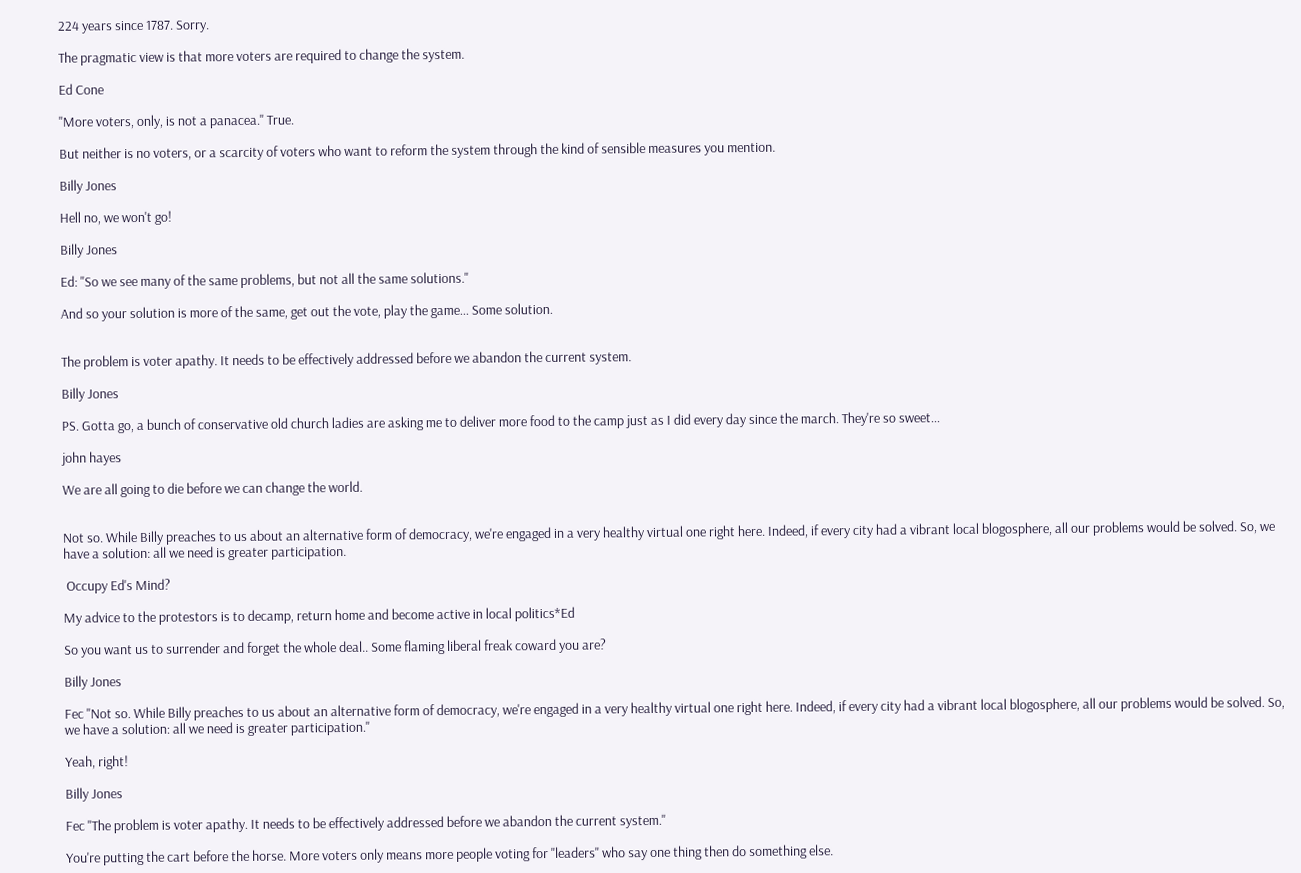224 years since 1787. Sorry.

The pragmatic view is that more voters are required to change the system.

Ed Cone

"More voters, only, is not a panacea." True.

But neither is no voters, or a scarcity of voters who want to reform the system through the kind of sensible measures you mention.

Billy Jones

Hell no, we won't go!

Billy Jones

Ed: "So we see many of the same problems, but not all the same solutions."

And so your solution is more of the same, get out the vote, play the game... Some solution.


The problem is voter apathy. It needs to be effectively addressed before we abandon the current system.

Billy Jones

PS. Gotta go, a bunch of conservative old church ladies are asking me to deliver more food to the camp just as I did every day since the march. They're so sweet...

john hayes

We are all going to die before we can change the world.


Not so. While Billy preaches to us about an alternative form of democracy, we're engaged in a very healthy virtual one right here. Indeed, if every city had a vibrant local blogosphere, all our problems would be solved. So, we have a solution: all we need is greater participation.

 Occupy Ed's Mind?

My advice to the protestors is to decamp, return home and become active in local politics*Ed

So you want us to surrender and forget the whole deal.. Some flaming liberal freak coward you are?

Billy Jones

Fec "Not so. While Billy preaches to us about an alternative form of democracy, we're engaged in a very healthy virtual one right here. Indeed, if every city had a vibrant local blogosphere, all our problems would be solved. So, we have a solution: all we need is greater participation."

Yeah, right!

Billy Jones

Fec "The problem is voter apathy. It needs to be effectively addressed before we abandon the current system."

You're putting the cart before the horse. More voters only means more people voting for "leaders" who say one thing then do something else.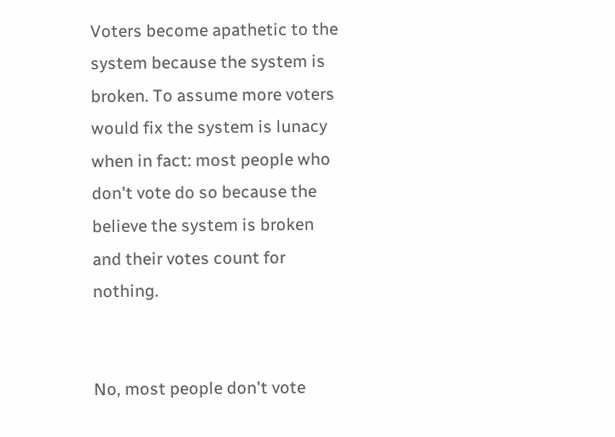Voters become apathetic to the system because the system is broken. To assume more voters would fix the system is lunacy when in fact: most people who don't vote do so because the believe the system is broken and their votes count for nothing.


No, most people don't vote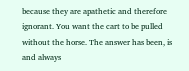because they are apathetic and therefore ignorant. You want the cart to be pulled without the horse. The answer has been, is and always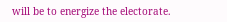will be to energize the electorate.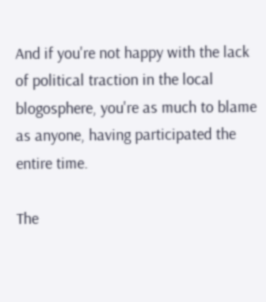And if you're not happy with the lack of political traction in the local blogosphere, you're as much to blame as anyone, having participated the entire time.

The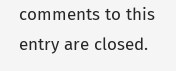comments to this entry are closed.